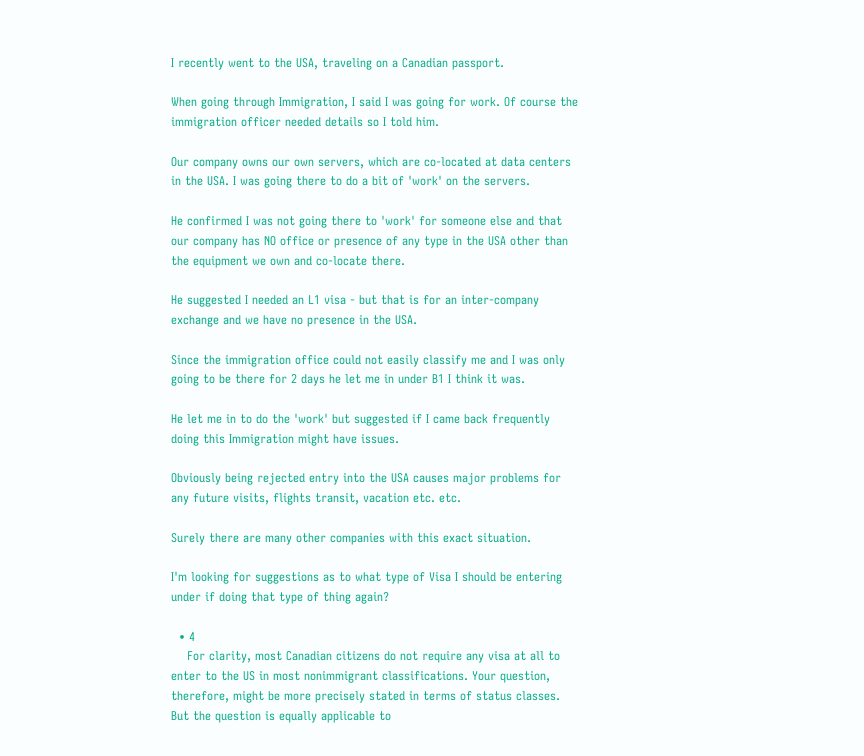I recently went to the USA, traveling on a Canadian passport.

When going through Immigration, I said I was going for work. Of course the immigration officer needed details so I told him.

Our company owns our own servers, which are co-located at data centers in the USA. I was going there to do a bit of 'work' on the servers.

He confirmed I was not going there to 'work' for someone else and that our company has NO office or presence of any type in the USA other than the equipment we own and co-locate there.

He suggested I needed an L1 visa - but that is for an inter-company exchange and we have no presence in the USA.

Since the immigration office could not easily classify me and I was only going to be there for 2 days he let me in under B1 I think it was.

He let me in to do the 'work' but suggested if I came back frequently doing this Immigration might have issues.

Obviously being rejected entry into the USA causes major problems for any future visits, flights transit, vacation etc. etc.

Surely there are many other companies with this exact situation.

I'm looking for suggestions as to what type of Visa I should be entering under if doing that type of thing again?

  • 4
    For clarity, most Canadian citizens do not require any visa at all to enter to the US in most nonimmigrant classifications. Your question, therefore, might be more precisely stated in terms of status classes. But the question is equally applicable to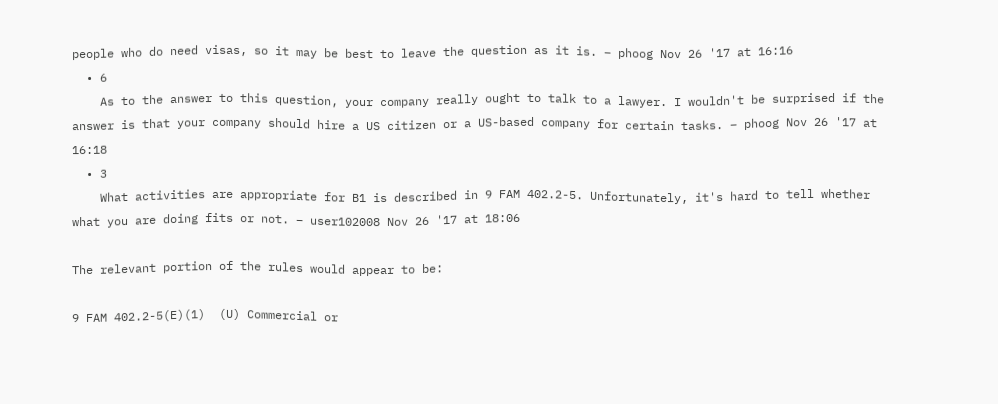people who do need visas, so it may be best to leave the question as it is. – phoog Nov 26 '17 at 16:16
  • 6
    As to the answer to this question, your company really ought to talk to a lawyer. I wouldn't be surprised if the answer is that your company should hire a US citizen or a US-based company for certain tasks. – phoog Nov 26 '17 at 16:18
  • 3
    What activities are appropriate for B1 is described in 9 FAM 402.2-5. Unfortunately, it's hard to tell whether what you are doing fits or not. – user102008 Nov 26 '17 at 18:06

The relevant portion of the rules would appear to be:

9 FAM 402.2-5(E)(1)  (U) Commercial or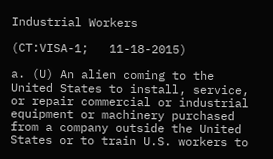Industrial Workers

(CT:VISA-1;   11-18-2015)

a. (U) An alien coming to the United States to install, service, or repair commercial or industrial equipment or machinery purchased from a company outside the United States or to train U.S. workers to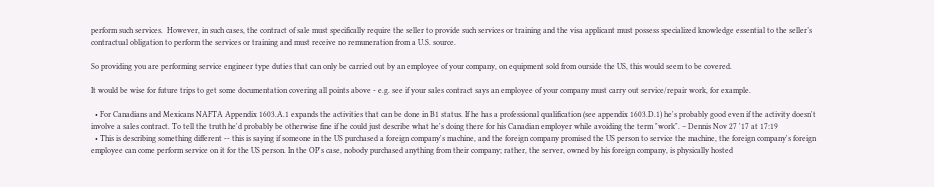perform such services.  However, in such cases, the contract of sale must specifically require the seller to provide such services or training and the visa applicant must possess specialized knowledge essential to the seller’s contractual obligation to perform the services or training and must receive no remuneration from a U.S. source.

So providing you are performing service engineer type duties that can only be carried out by an employee of your company, on equipment sold from ourside the US, this would seem to be covered.

It would be wise for future trips to get some documentation covering all points above - e.g. see if your sales contract says an employee of your company must carry out service/repair work, for example.

  • For Canadians and Mexicans NAFTA Appendix 1603.A.1 expands the activities that can be done in B1 status. If he has a professional qualification (see appendix 1603.D.1) he's probably good even if the activity doesn't involve a sales contract. To tell the truth he'd probably be otherwise fine if he could just describe what he's doing there for his Canadian employer while avoiding the term "work". – Dennis Nov 27 '17 at 17:19
  • This is describing something different -- this is saying if someone in the US purchased a foreign company's machine, and the foreign company promised the US person to service the machine, the foreign company's foreign employee can come perform service on it for the US person. In the OP's case, nobody purchased anything from their company; rather, the server, owned by his foreign company, is physically hosted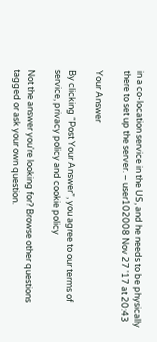in a co-location service in the US, and he needs to be physically there to set up the server. – user102008 Nov 27 '17 at 20:43

Your Answer

By clicking “Post Your Answer”, you agree to our terms of service, privacy policy and cookie policy

Not the answer you're looking for? Browse other questions tagged or ask your own question.